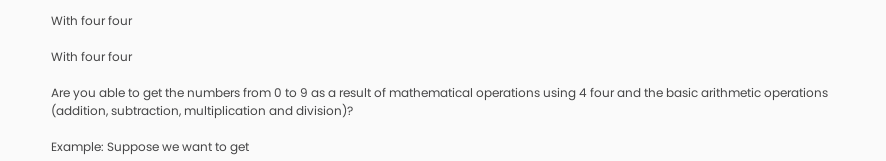With four four

With four four

Are you able to get the numbers from 0 to 9 as a result of mathematical operations using 4 four and the basic arithmetic operations (addition, subtraction, multiplication and division)?

Example: Suppose we want to get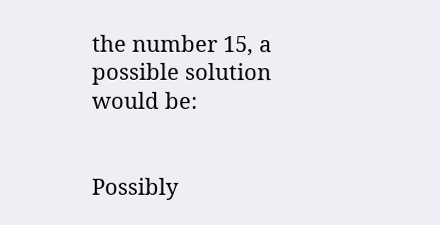the number 15, a possible solution would be:


Possibly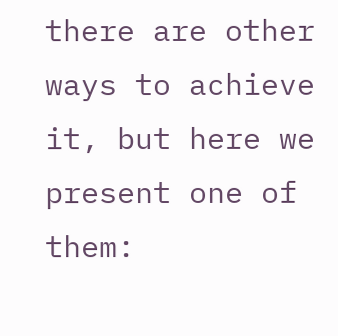there are other ways to achieve it, but here we present one of them: